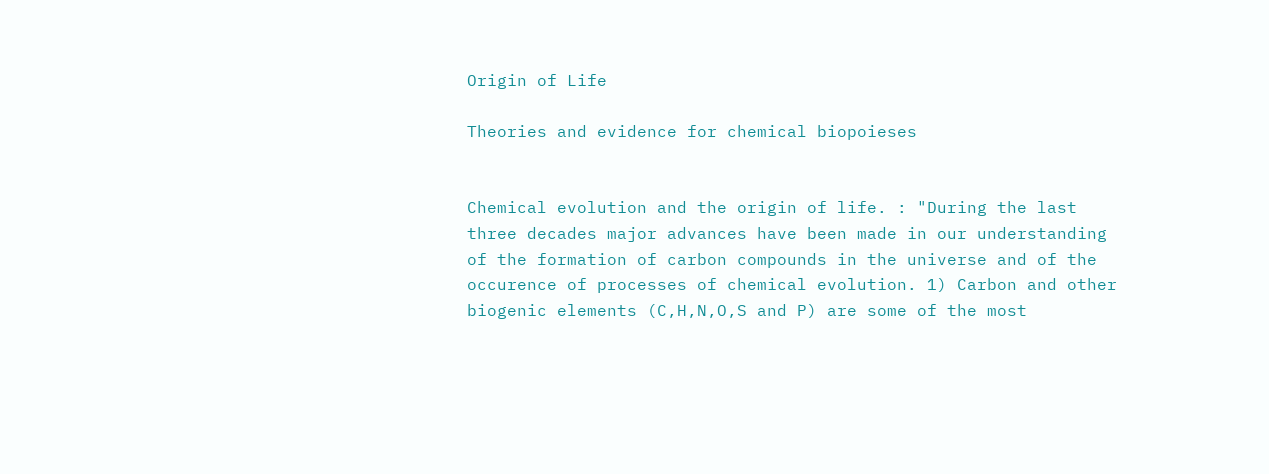Origin of Life

Theories and evidence for chemical biopoieses


Chemical evolution and the origin of life. : "During the last three decades major advances have been made in our understanding of the formation of carbon compounds in the universe and of the occurence of processes of chemical evolution. 1) Carbon and other biogenic elements (C,H,N,O,S and P) are some of the most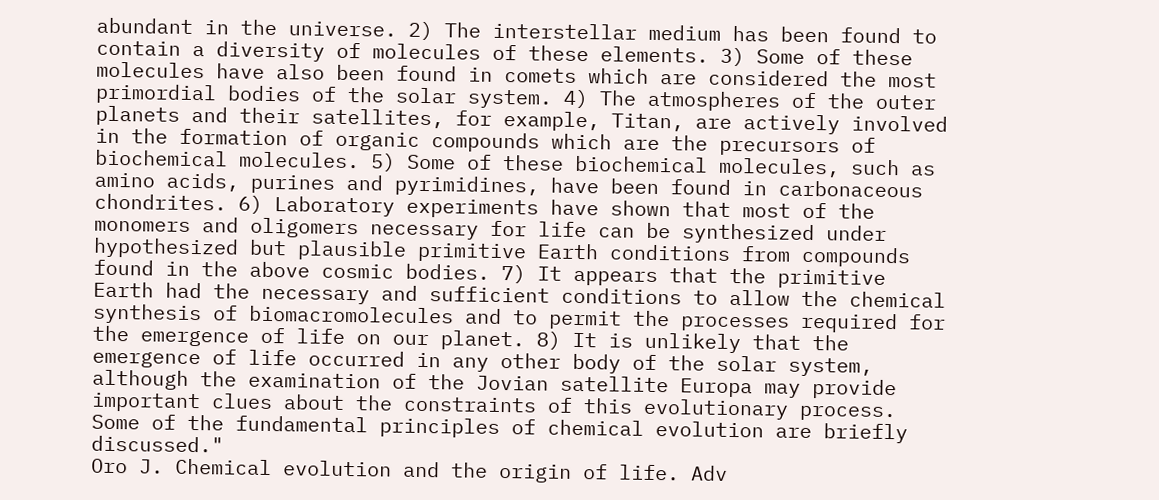abundant in the universe. 2) The interstellar medium has been found to contain a diversity of molecules of these elements. 3) Some of these molecules have also been found in comets which are considered the most primordial bodies of the solar system. 4) The atmospheres of the outer planets and their satellites, for example, Titan, are actively involved in the formation of organic compounds which are the precursors of biochemical molecules. 5) Some of these biochemical molecules, such as amino acids, purines and pyrimidines, have been found in carbonaceous chondrites. 6) Laboratory experiments have shown that most of the monomers and oligomers necessary for life can be synthesized under hypothesized but plausible primitive Earth conditions from compounds found in the above cosmic bodies. 7) It appears that the primitive Earth had the necessary and sufficient conditions to allow the chemical synthesis of biomacromolecules and to permit the processes required for the emergence of life on our planet. 8) It is unlikely that the emergence of life occurred in any other body of the solar system, although the examination of the Jovian satellite Europa may provide important clues about the constraints of this evolutionary process. Some of the fundamental principles of chemical evolution are briefly discussed."
Oro J. Chemical evolution and the origin of life. Adv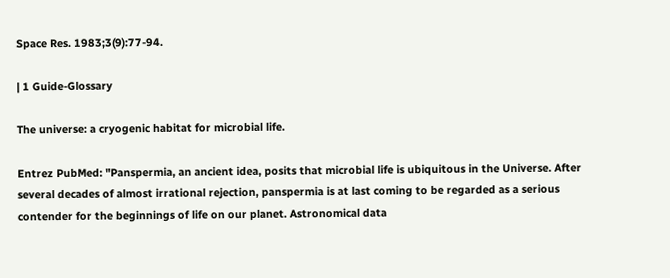Space Res. 1983;3(9):77-94.

| 1 Guide-Glossary

The universe: a cryogenic habitat for microbial life.

Entrez PubMed: "Panspermia, an ancient idea, posits that microbial life is ubiquitous in the Universe. After several decades of almost irrational rejection, panspermia is at last coming to be regarded as a serious contender for the beginnings of life on our planet. Astronomical data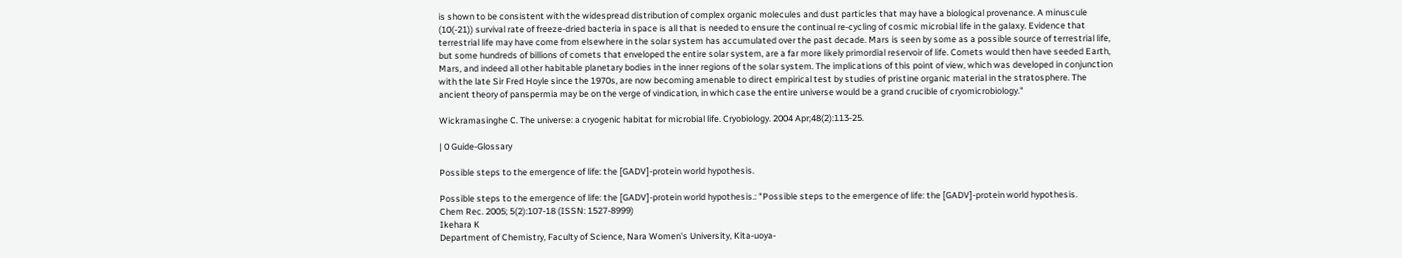is shown to be consistent with the widespread distribution of complex organic molecules and dust particles that may have a biological provenance. A minuscule (10(-21)) survival rate of freeze-dried bacteria in space is all that is needed to ensure the continual re-cycling of cosmic microbial life in the galaxy. Evidence that terrestrial life may have come from elsewhere in the solar system has accumulated over the past decade. Mars is seen by some as a possible source of terrestrial life, but some hundreds of billions of comets that enveloped the entire solar system, are a far more likely primordial reservoir of life. Comets would then have seeded Earth, Mars, and indeed all other habitable planetary bodies in the inner regions of the solar system. The implications of this point of view, which was developed in conjunction with the late Sir Fred Hoyle since the 1970s, are now becoming amenable to direct empirical test by studies of pristine organic material in the stratosphere. The ancient theory of panspermia may be on the verge of vindication, in which case the entire universe would be a grand crucible of cryomicrobiology."

Wickramasinghe C. The universe: a cryogenic habitat for microbial life. Cryobiology. 2004 Apr;48(2):113-25.

| 0 Guide-Glossary

Possible steps to the emergence of life: the [GADV]-protein world hypothesis.

Possible steps to the emergence of life: the [GADV]-protein world hypothesis.: "Possible steps to the emergence of life: the [GADV]-protein world hypothesis.
Chem Rec. 2005; 5(2):107-18 (ISSN: 1527-8999)
Ikehara K
Department of Chemistry, Faculty of Science, Nara Women's University, Kita-uoya-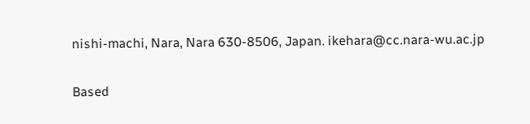nishi-machi, Nara, Nara 630-8506, Japan. ikehara@cc.nara-wu.ac.jp

Based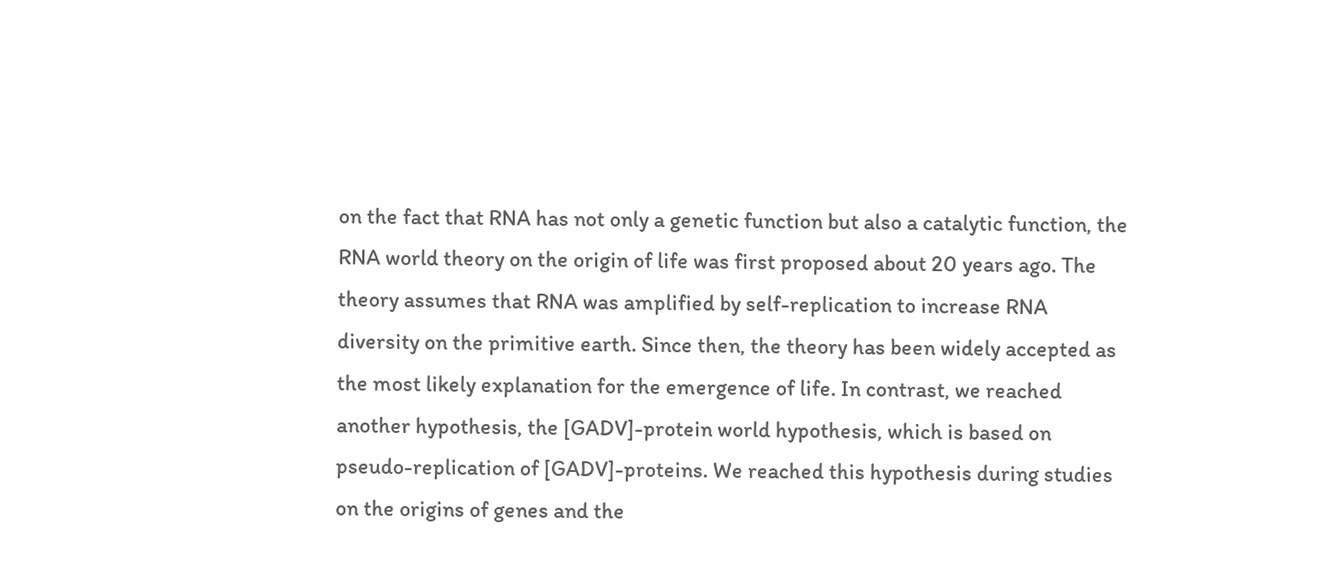on the fact that RNA has not only a genetic function but also a catalytic function, the RNA world theory on the origin of life was first proposed about 20 years ago. The theory assumes that RNA was amplified by self-replication to increase RNA diversity on the primitive earth. Since then, the theory has been widely accepted as the most likely explanation for the emergence of life. In contrast, we reached another hypothesis, the [GADV]-protein world hypothesis, which is based on pseudo-replication of [GADV]-proteins. We reached this hypothesis during studies on the origins of genes and the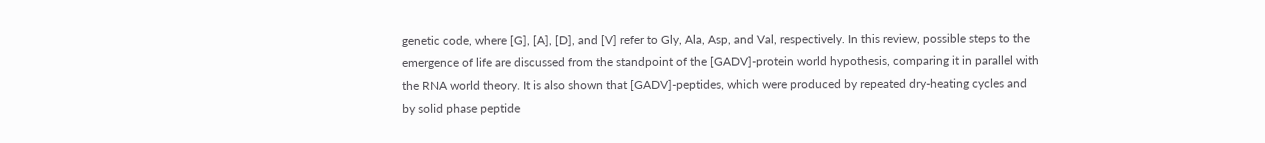genetic code, where [G], [A], [D], and [V] refer to Gly, Ala, Asp, and Val, respectively. In this review, possible steps to the emergence of life are discussed from the standpoint of the [GADV]-protein world hypothesis, comparing it in parallel with the RNA world theory. It is also shown that [GADV]-peptides, which were produced by repeated dry-heating cycles and by solid phase peptide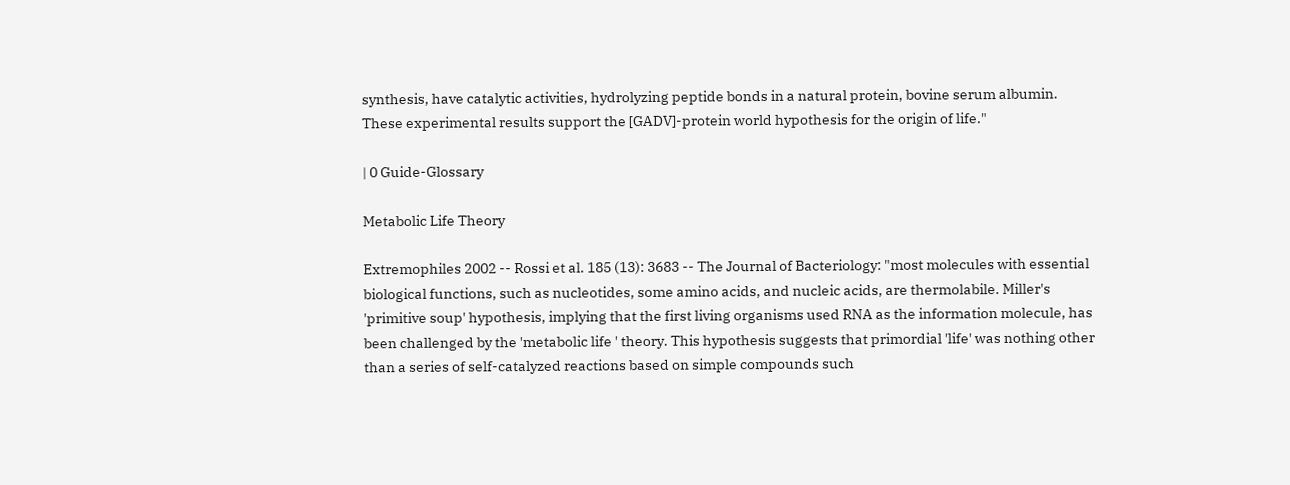synthesis, have catalytic activities, hydrolyzing peptide bonds in a natural protein, bovine serum albumin. These experimental results support the [GADV]-protein world hypothesis for the origin of life."

| 0 Guide-Glossary

Metabolic Life Theory

Extremophiles 2002 -- Rossi et al. 185 (13): 3683 -- The Journal of Bacteriology: "most molecules with essential biological functions, such as nucleotides, some amino acids, and nucleic acids, are thermolabile. Miller's 'primitive soup' hypothesis, implying that the first living organisms used RNA as the information molecule, has been challenged by the 'metabolic life ' theory. This hypothesis suggests that primordial 'life' was nothing other than a series of self-catalyzed reactions based on simple compounds such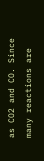as CO2 and CO. Since many reactions are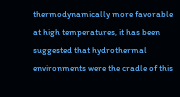thermodynamically more favorable at high temperatures, it has been suggested that hydrothermal environments were the cradle of this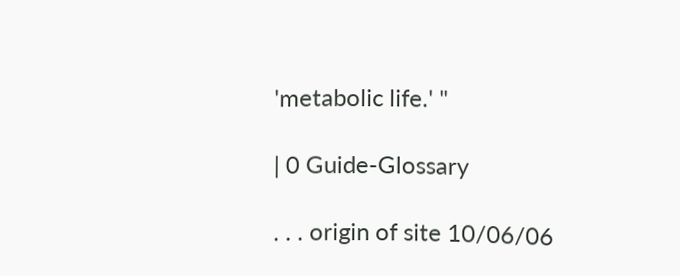'metabolic life.' "

| 0 Guide-Glossary

. . . origin of site 10/06/06